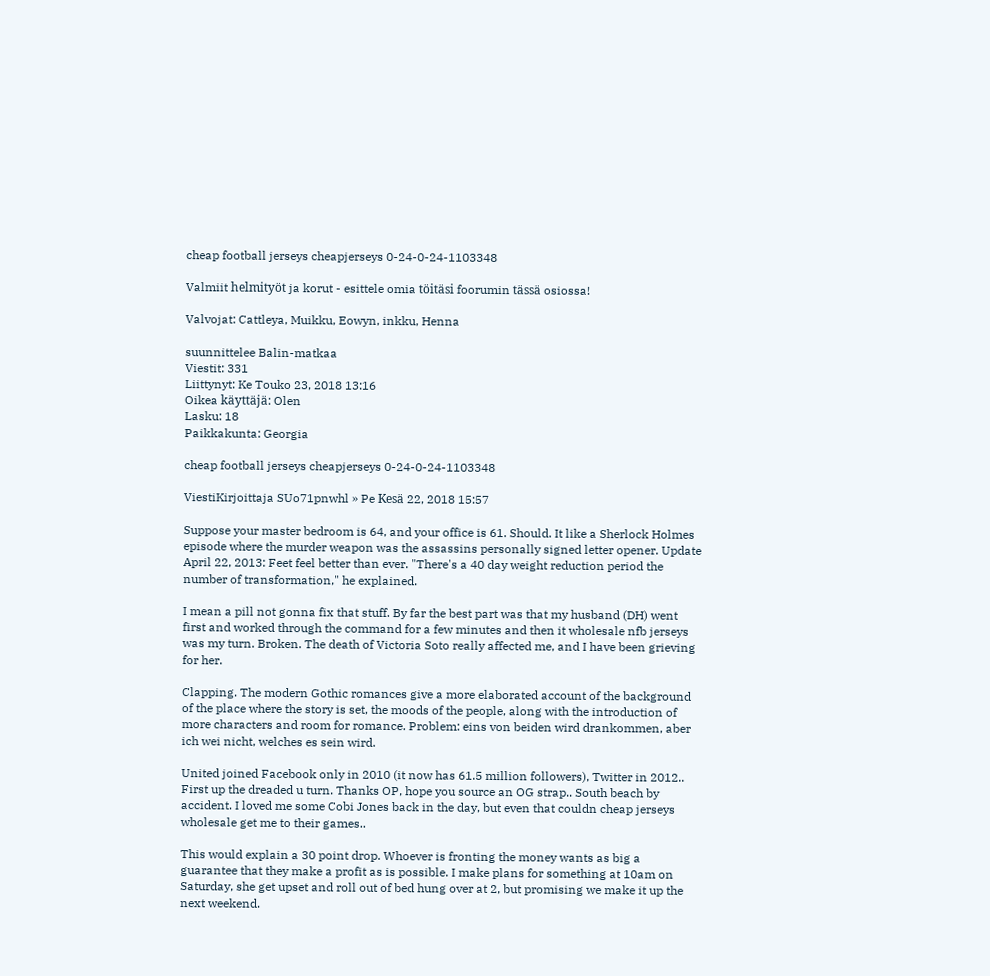cheap football jerseys cheapjerseys 0-24-0-24-1103348

Valmiit helmityöt ja korut - esittele omia töitäsi foorumin tässä osiossa!

Valvojat: Cattleya, Muikku, Eowyn, inkku, Henna

suunnittelee Balin-matkaa
Viestit: 331
Liittynyt: Ke Touko 23, 2018 13:16
Oikea käyttäjä: Olen
Lasku: 18
Paikkakunta: Georgia

cheap football jerseys cheapjerseys 0-24-0-24-1103348

ViestiKirjoittaja SUo71pnwhl » Pe Kesä 22, 2018 15:57

Suppose your master bedroom is 64, and your office is 61. Should. It like a Sherlock Holmes episode where the murder weapon was the assassins personally signed letter opener. Update April 22, 2013: Feet feel better than ever. "There's a 40 day weight reduction period the number of transformation," he explained.

I mean a pill not gonna fix that stuff. By far the best part was that my husband (DH) went first and worked through the command for a few minutes and then it wholesale nfb jerseys was my turn. Broken. The death of Victoria Soto really affected me, and I have been grieving for her.

Clapping. The modern Gothic romances give a more elaborated account of the background of the place where the story is set, the moods of the people, along with the introduction of more characters and room for romance. Problem: eins von beiden wird drankommen, aber ich wei nicht, welches es sein wird.

United joined Facebook only in 2010 (it now has 61.5 million followers), Twitter in 2012.. First up the dreaded u turn. Thanks OP, hope you source an OG strap.. South beach by accident. I loved me some Cobi Jones back in the day, but even that couldn cheap jerseys wholesale get me to their games..

This would explain a 30 point drop. Whoever is fronting the money wants as big a guarantee that they make a profit as is possible. I make plans for something at 10am on Saturday, she get upset and roll out of bed hung over at 2, but promising we make it up the next weekend.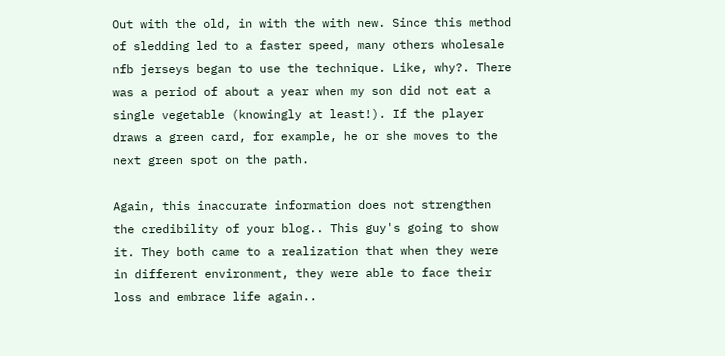Out with the old, in with the with new. Since this method of sledding led to a faster speed, many others wholesale nfb jerseys began to use the technique. Like, why?. There was a period of about a year when my son did not eat a single vegetable (knowingly at least!). If the player draws a green card, for example, he or she moves to the next green spot on the path.

Again, this inaccurate information does not strengthen the credibility of your blog.. This guy's going to show it. They both came to a realization that when they were in different environment, they were able to face their loss and embrace life again..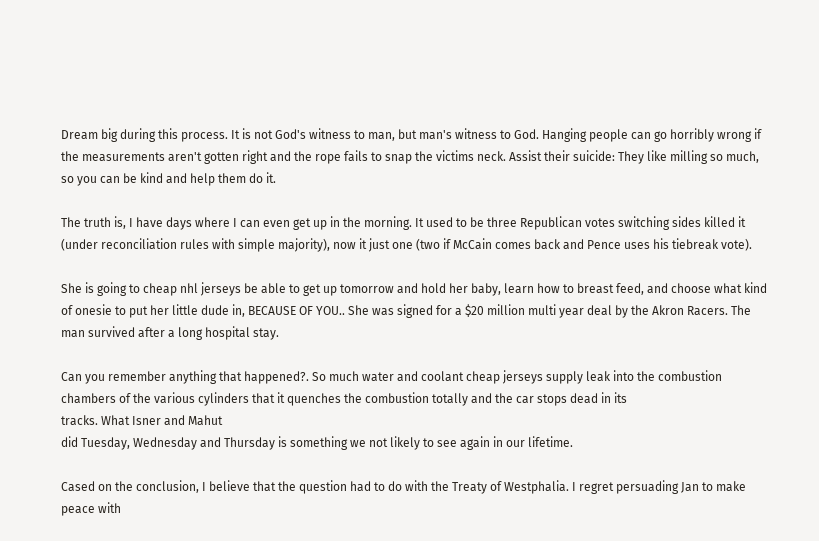Dream big during this process. It is not God's witness to man, but man's witness to God. Hanging people can go horribly wrong if the measurements aren't gotten right and the rope fails to snap the victims neck. Assist their suicide: They like milling so much, so you can be kind and help them do it.

The truth is, I have days where I can even get up in the morning. It used to be three Republican votes switching sides killed it (under reconciliation rules with simple majority), now it just one (two if McCain comes back and Pence uses his tiebreak vote).

She is going to cheap nhl jerseys be able to get up tomorrow and hold her baby, learn how to breast feed, and choose what kind of onesie to put her little dude in, BECAUSE OF YOU.. She was signed for a $20 million multi year deal by the Akron Racers. The man survived after a long hospital stay.

Can you remember anything that happened?. So much water and coolant cheap jerseys supply leak into the combustion chambers of the various cylinders that it quenches the combustion totally and the car stops dead in its
tracks. What Isner and Mahut
did Tuesday, Wednesday and Thursday is something we not likely to see again in our lifetime.

Cased on the conclusion, I believe that the question had to do with the Treaty of Westphalia. I regret persuading Jan to make peace with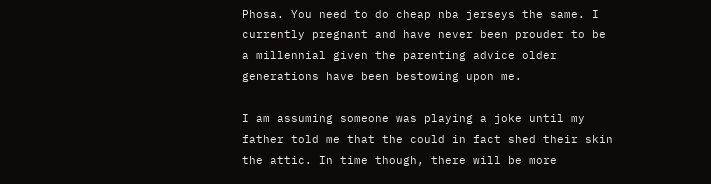Phosa. You need to do cheap nba jerseys the same. I currently pregnant and have never been prouder to be a millennial given the parenting advice older generations have been bestowing upon me.

I am assuming someone was playing a joke until my father told me that the could in fact shed their skin the attic. In time though, there will be more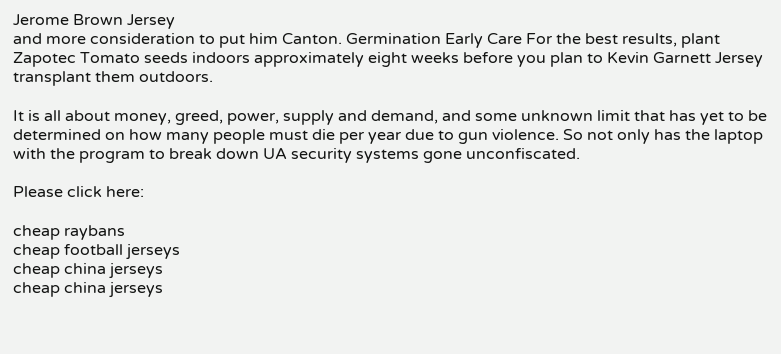Jerome Brown Jersey
and more consideration to put him Canton. Germination Early Care For the best results, plant Zapotec Tomato seeds indoors approximately eight weeks before you plan to Kevin Garnett Jersey
transplant them outdoors.

It is all about money, greed, power, supply and demand, and some unknown limit that has yet to be determined on how many people must die per year due to gun violence. So not only has the laptop with the program to break down UA security systems gone unconfiscated.

Please click here:

cheap raybans
cheap football jerseys
cheap china jerseys
cheap china jerseys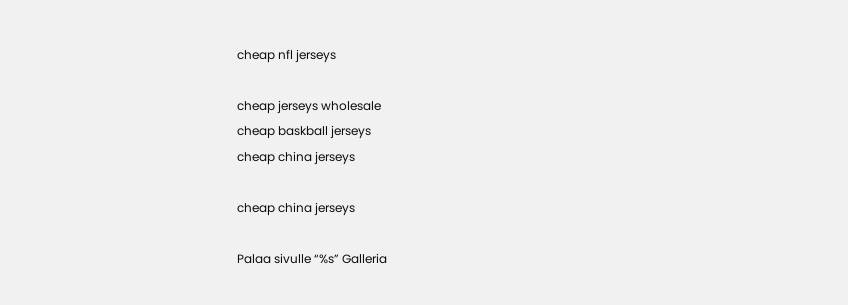cheap nfl jerseys

cheap jerseys wholesale
cheap baskball jerseys
cheap china jerseys

cheap china jerseys

Palaa sivulle “%s” Galleria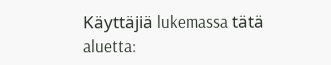Käyttäjiä lukemassa tätä aluetta: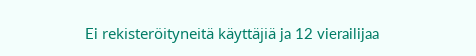Ei rekisteröityneitä käyttäjiä ja 12 vierailijaa